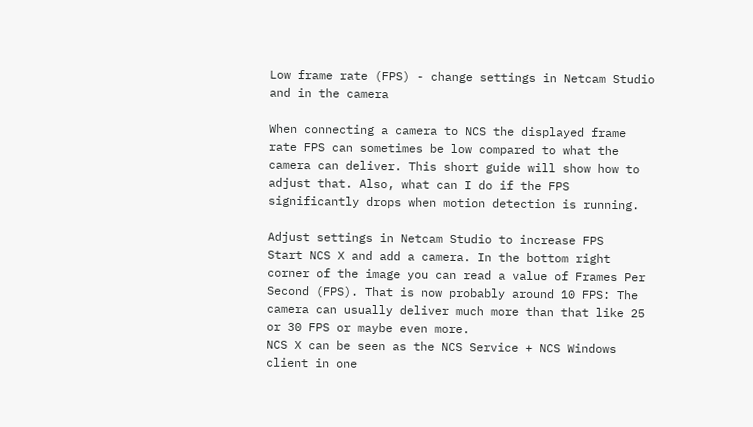Low frame rate (FPS) - change settings in Netcam Studio and in the camera

When connecting a camera to NCS the displayed frame rate FPS can sometimes be low compared to what the camera can deliver. This short guide will show how to adjust that. Also, what can I do if the FPS significantly drops when motion detection is running.

Adjust settings in Netcam Studio to increase FPS
Start NCS X and add a camera. In the bottom right corner of the image you can read a value of Frames Per Second (FPS). That is now probably around 10 FPS: The camera can usually deliver much more than that like 25 or 30 FPS or maybe even more.
NCS X can be seen as the NCS Service + NCS Windows client in one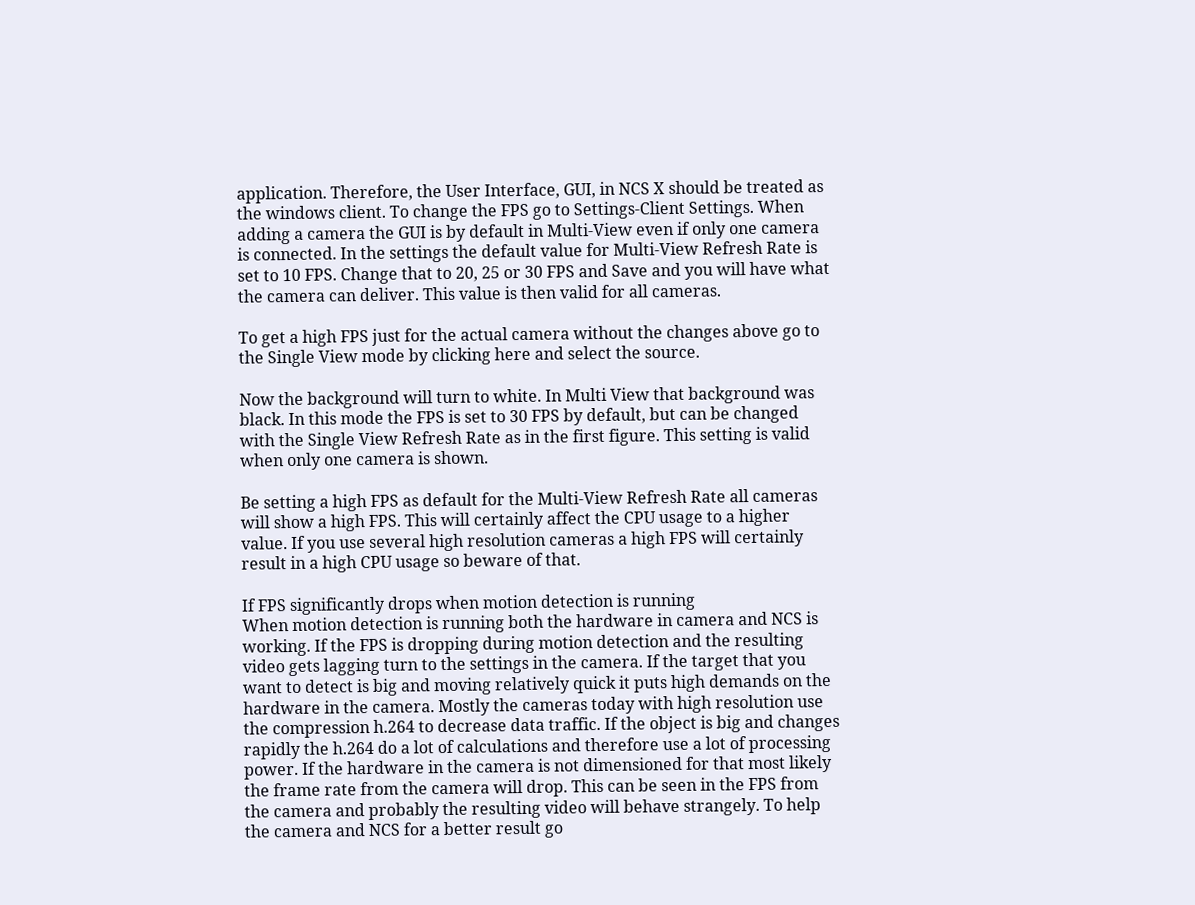application. Therefore, the User Interface, GUI, in NCS X should be treated as the windows client. To change the FPS go to Settings-Client Settings. When adding a camera the GUI is by default in Multi-View even if only one camera is connected. In the settings the default value for Multi-View Refresh Rate is set to 10 FPS. Change that to 20, 25 or 30 FPS and Save and you will have what the camera can deliver. This value is then valid for all cameras.

To get a high FPS just for the actual camera without the changes above go to the Single View mode by clicking here and select the source.

Now the background will turn to white. In Multi View that background was black. In this mode the FPS is set to 30 FPS by default, but can be changed with the Single View Refresh Rate as in the first figure. This setting is valid when only one camera is shown.

Be setting a high FPS as default for the Multi-View Refresh Rate all cameras will show a high FPS. This will certainly affect the CPU usage to a higher value. If you use several high resolution cameras a high FPS will certainly result in a high CPU usage so beware of that.

If FPS significantly drops when motion detection is running
When motion detection is running both the hardware in camera and NCS is working. If the FPS is dropping during motion detection and the resulting video gets lagging turn to the settings in the camera. If the target that you want to detect is big and moving relatively quick it puts high demands on the hardware in the camera. Mostly the cameras today with high resolution use the compression h.264 to decrease data traffic. If the object is big and changes rapidly the h.264 do a lot of calculations and therefore use a lot of processing power. If the hardware in the camera is not dimensioned for that most likely the frame rate from the camera will drop. This can be seen in the FPS from the camera and probably the resulting video will behave strangely. To help the camera and NCS for a better result go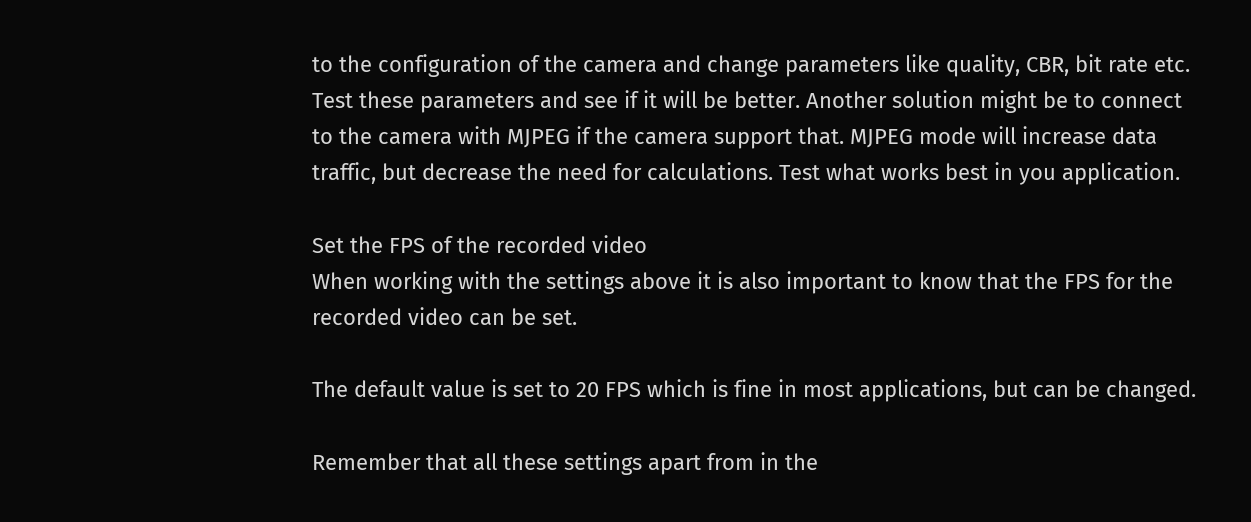to the configuration of the camera and change parameters like quality, CBR, bit rate etc. Test these parameters and see if it will be better. Another solution might be to connect to the camera with MJPEG if the camera support that. MJPEG mode will increase data traffic, but decrease the need for calculations. Test what works best in you application.

Set the FPS of the recorded video
When working with the settings above it is also important to know that the FPS for the recorded video can be set.

The default value is set to 20 FPS which is fine in most applications, but can be changed.

Remember that all these settings apart from in the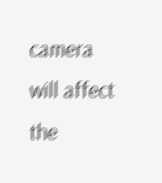camera will affect the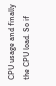CPU usage and finally the CPU load. So if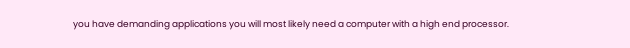you have demanding applications you will most likely need a computer with a high end processor.